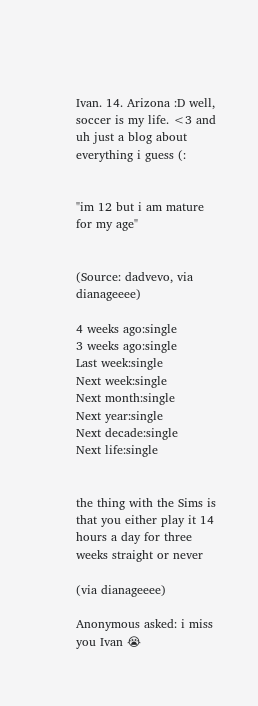Ivan. 14. Arizona :D well, soccer is my life. <3 and uh just a blog about everything i guess (:


"im 12 but i am mature for my age"


(Source: dadvevo, via dianageeee)

4 weeks ago:single
3 weeks ago:single
Last week:single
Next week:single
Next month:single
Next year:single
Next decade:single
Next life:single


the thing with the Sims is that you either play it 14 hours a day for three weeks straight or never

(via dianageeee)

Anonymous asked: i miss you Ivan 😭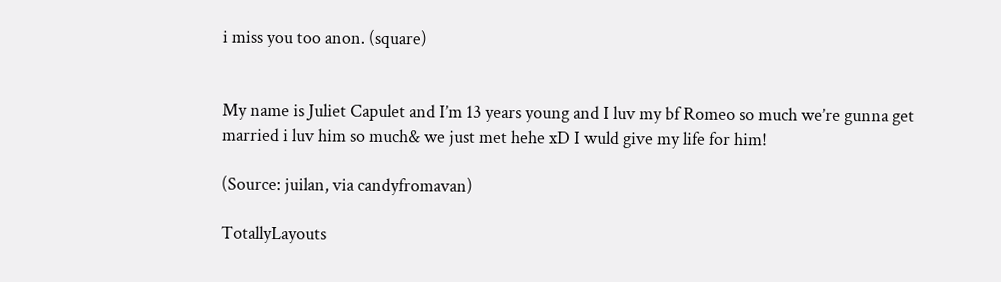i miss you too anon. (square)


My name is Juliet Capulet and I’m 13 years young and I luv my bf Romeo so much we’re gunna get married i luv him so much& we just met hehe xD I wuld give my life for him!

(Source: juilan, via candyfromavan)

TotallyLayouts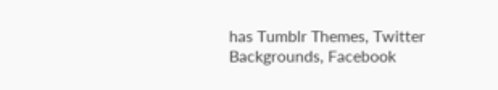has Tumblr Themes, Twitter Backgrounds, Facebook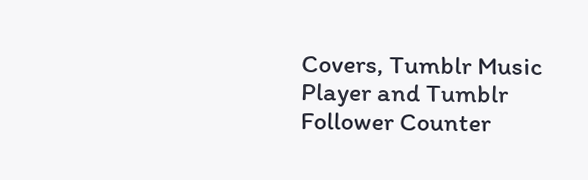Covers, Tumblr Music Player and Tumblr Follower Counter